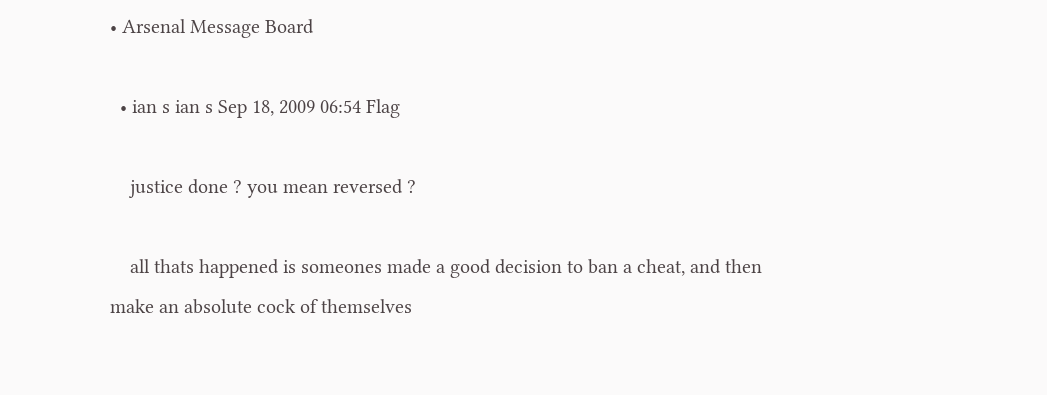• Arsenal Message Board

  • ian s ian s Sep 18, 2009 06:54 Flag

    justice done ? you mean reversed ?

    all thats happened is someones made a good decision to ban a cheat, and then make an absolute cock of themselves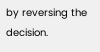by reversing the decision.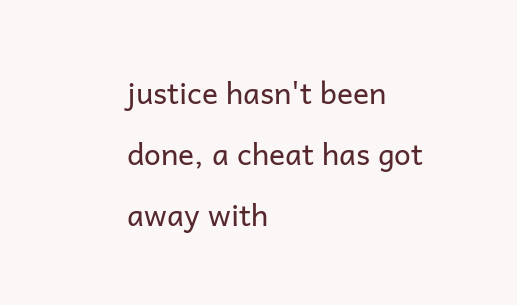justice hasn't been done, a cheat has got away with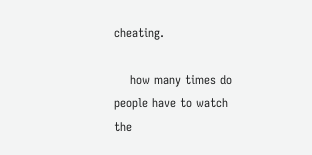cheating.

    how many times do people have to watch the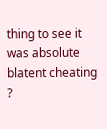thing to see it was absolute blatent cheating ?